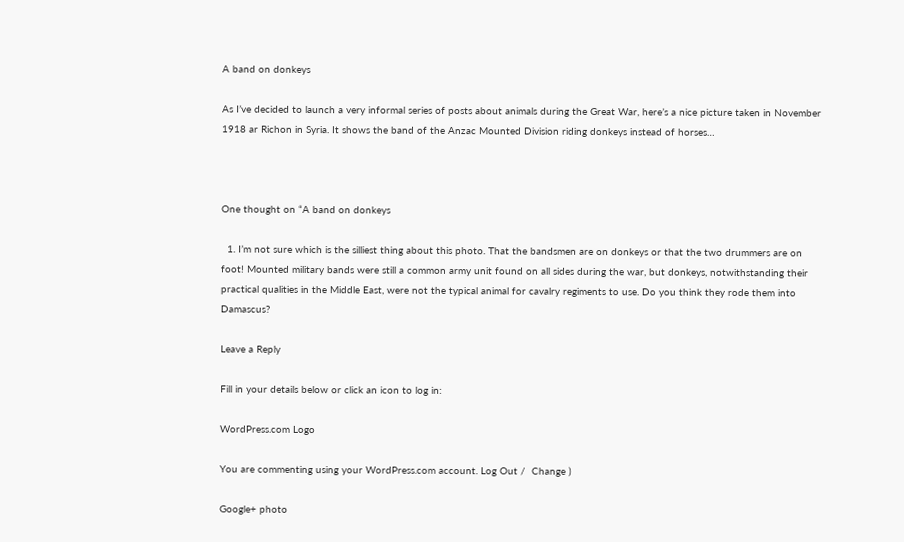A band on donkeys

As I’ve decided to launch a very informal series of posts about animals during the Great War, here’s a nice picture taken in November 1918 ar Richon in Syria. It shows the band of the Anzac Mounted Division riding donkeys instead of horses…



One thought on “A band on donkeys

  1. I’m not sure which is the silliest thing about this photo. That the bandsmen are on donkeys or that the two drummers are on foot! Mounted military bands were still a common army unit found on all sides during the war, but donkeys, notwithstanding their practical qualities in the Middle East, were not the typical animal for cavalry regiments to use. Do you think they rode them into Damascus?

Leave a Reply

Fill in your details below or click an icon to log in:

WordPress.com Logo

You are commenting using your WordPress.com account. Log Out /  Change )

Google+ photo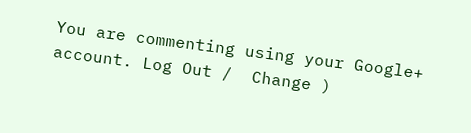You are commenting using your Google+ account. Log Out /  Change )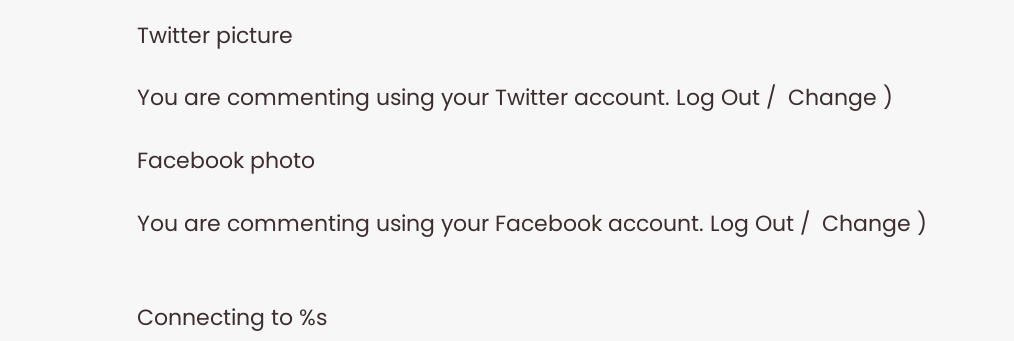Twitter picture

You are commenting using your Twitter account. Log Out /  Change )

Facebook photo

You are commenting using your Facebook account. Log Out /  Change )


Connecting to %s